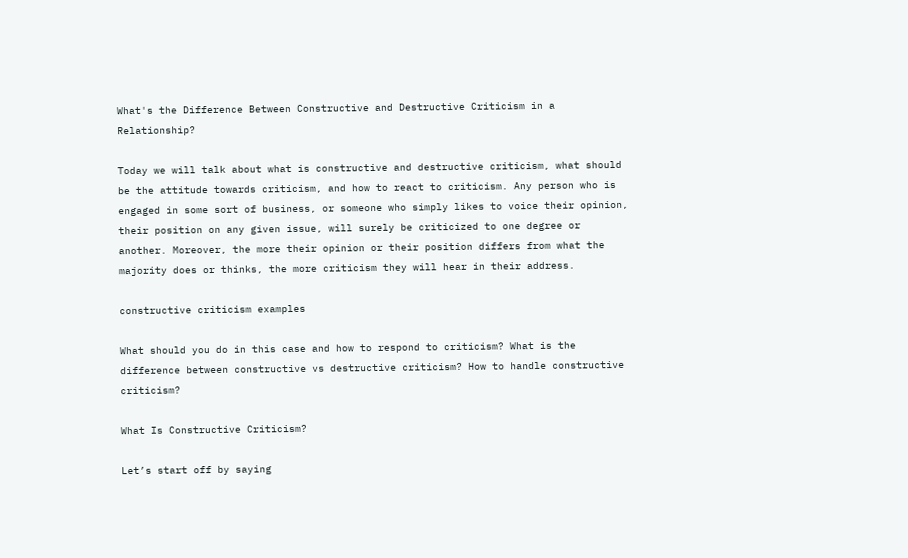What's the Difference Between Constructive and Destructive Criticism in a Relationship?

Today we will talk about what is constructive and destructive criticism, what should be the attitude towards criticism, and how to react to criticism. Any person who is engaged in some sort of business, or someone who simply likes to voice their opinion, their position on any given issue, will surely be criticized to one degree or another. Moreover, the more their opinion or their position differs from what the majority does or thinks, the more criticism they will hear in their address.

constructive criticism examples

What should you do in this case and how to respond to criticism? What is the difference between constructive vs destructive criticism? How to handle constructive criticism?

What Is Constructive Criticism?

Let’s start off by saying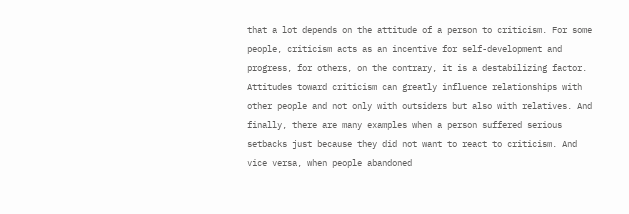that a lot depends on the attitude of a person to criticism. For some people, criticism acts as an incentive for self-development and progress, for others, on the contrary, it is a destabilizing factor. Attitudes toward criticism can greatly influence relationships with other people and not only with outsiders but also with relatives. And finally, there are many examples when a person suffered serious setbacks just because they did not want to react to criticism. And vice versa, when people abandoned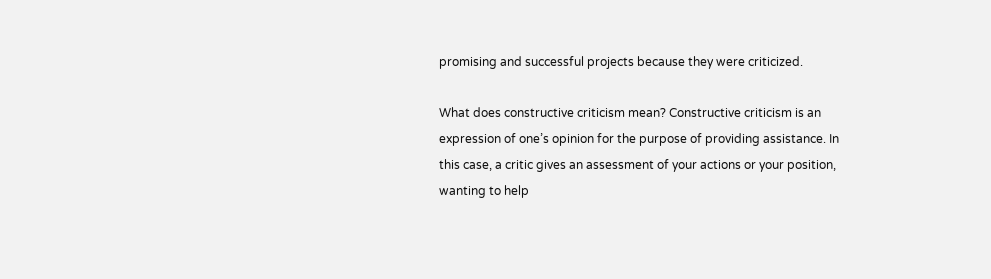promising and successful projects because they were criticized.

What does constructive criticism mean? Constructive criticism is an expression of one’s opinion for the purpose of providing assistance. In this case, a critic gives an assessment of your actions or your position, wanting to help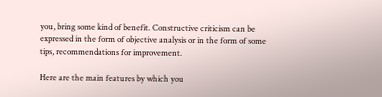you, bring some kind of benefit. Constructive criticism can be expressed in the form of objective analysis or in the form of some tips, recommendations for improvement.

Here are the main features by which you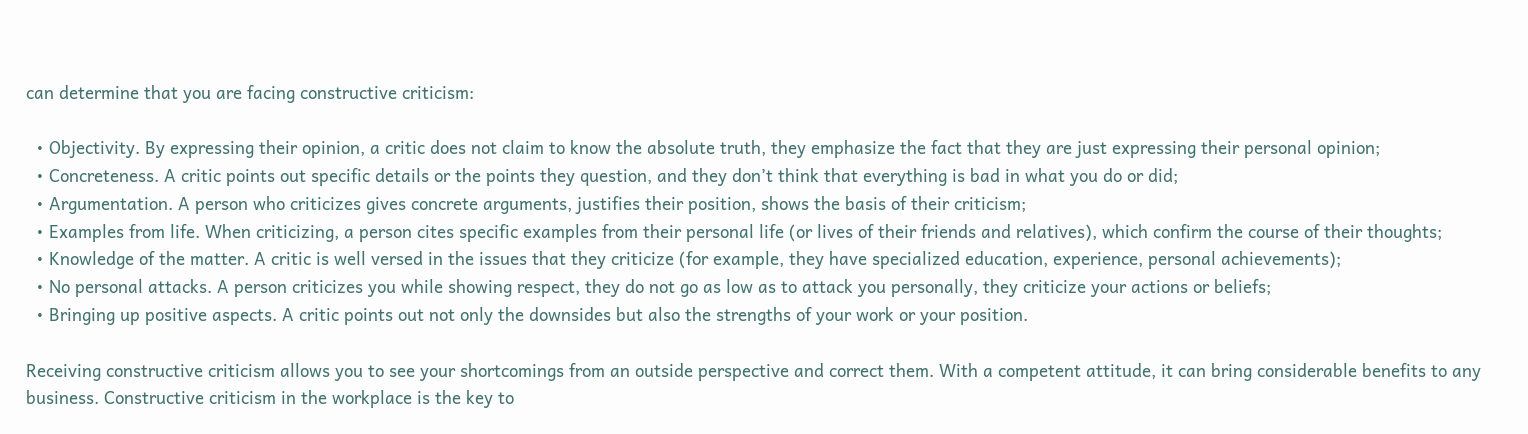can determine that you are facing constructive criticism:

  • Objectivity. By expressing their opinion, a critic does not claim to know the absolute truth, they emphasize the fact that they are just expressing their personal opinion;
  • Concreteness. A critic points out specific details or the points they question, and they don’t think that everything is bad in what you do or did;
  • Argumentation. A person who criticizes gives concrete arguments, justifies their position, shows the basis of their criticism;
  • Examples from life. When criticizing, a person cites specific examples from their personal life (or lives of their friends and relatives), which confirm the course of their thoughts;
  • Knowledge of the matter. A critic is well versed in the issues that they criticize (for example, they have specialized education, experience, personal achievements);
  • No personal attacks. A person criticizes you while showing respect, they do not go as low as to attack you personally, they criticize your actions or beliefs;
  • Bringing up positive aspects. A critic points out not only the downsides but also the strengths of your work or your position.

Receiving constructive criticism allows you to see your shortcomings from an outside perspective and correct them. With a competent attitude, it can bring considerable benefits to any business. Constructive criticism in the workplace is the key to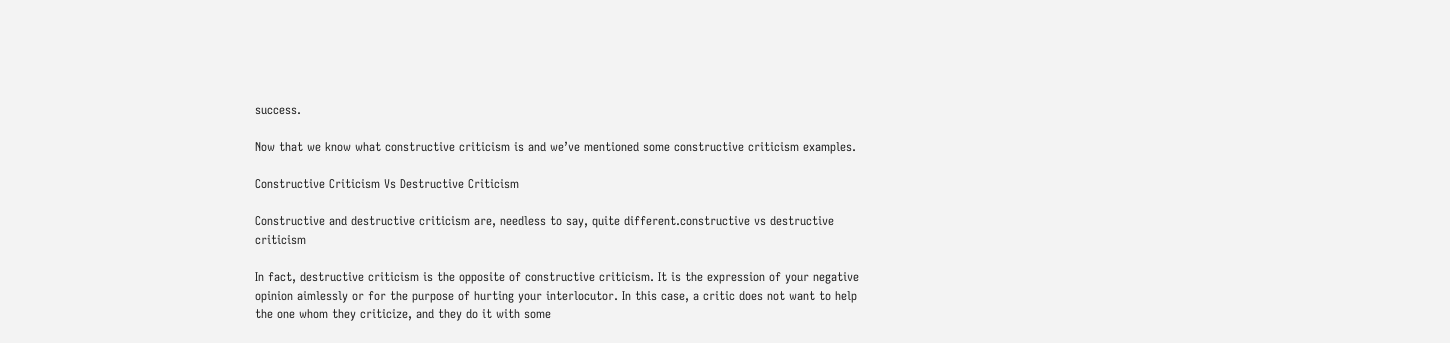success.

Now that we know what constructive criticism is and we’ve mentioned some constructive criticism examples.

Constructive Criticism Vs Destructive Criticism

Constructive and destructive criticism are, needless to say, quite different.constructive vs destructive criticism

In fact, destructive criticism is the opposite of constructive criticism. It is the expression of your negative opinion aimlessly or for the purpose of hurting your interlocutor. In this case, a critic does not want to help the one whom they criticize, and they do it with some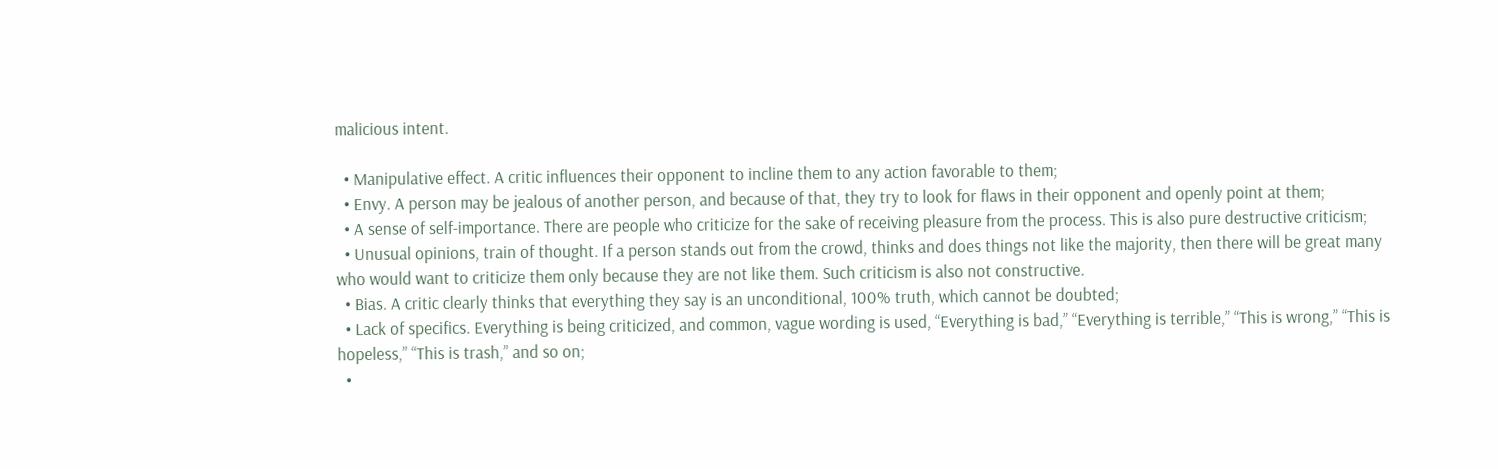malicious intent.

  • Manipulative effect. A critic influences their opponent to incline them to any action favorable to them;
  • Envy. A person may be jealous of another person, and because of that, they try to look for flaws in their opponent and openly point at them;
  • A sense of self-importance. There are people who criticize for the sake of receiving pleasure from the process. This is also pure destructive criticism;
  • Unusual opinions, train of thought. If a person stands out from the crowd, thinks and does things not like the majority, then there will be great many who would want to criticize them only because they are not like them. Such criticism is also not constructive.
  • Bias. A critic clearly thinks that everything they say is an unconditional, 100% truth, which cannot be doubted;
  • Lack of specifics. Everything is being criticized, and common, vague wording is used, “Everything is bad,” “Everything is terrible,” “This is wrong,” “This is hopeless,” “This is trash,” and so on;
  •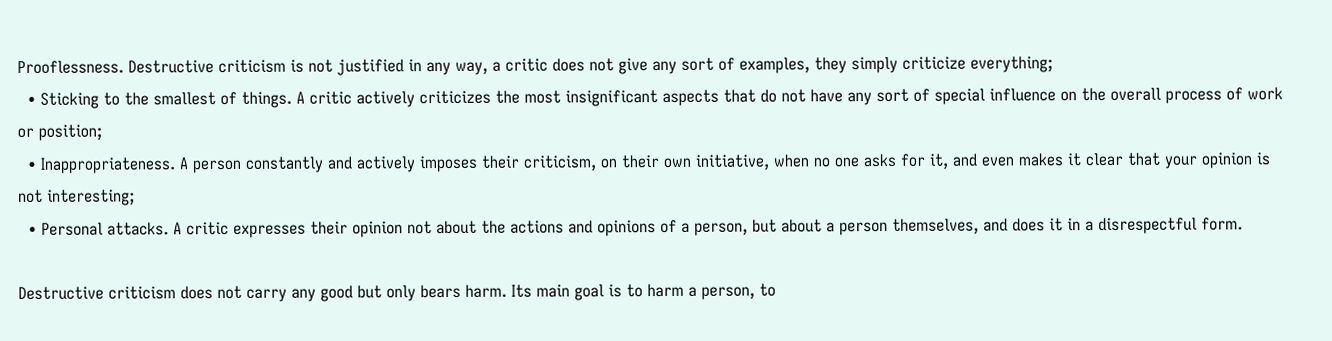Prooflessness. Destructive criticism is not justified in any way, a critic does not give any sort of examples, they simply criticize everything;
  • Sticking to the smallest of things. A critic actively criticizes the most insignificant aspects that do not have any sort of special influence on the overall process of work or position;
  • Inappropriateness. A person constantly and actively imposes their criticism, on their own initiative, when no one asks for it, and even makes it clear that your opinion is not interesting;
  • Personal attacks. A critic expresses their opinion not about the actions and opinions of a person, but about a person themselves, and does it in a disrespectful form.

Destructive criticism does not carry any good but only bears harm. Its main goal is to harm a person, to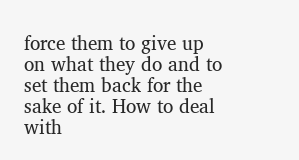force them to give up on what they do and to set them back for the sake of it. How to deal with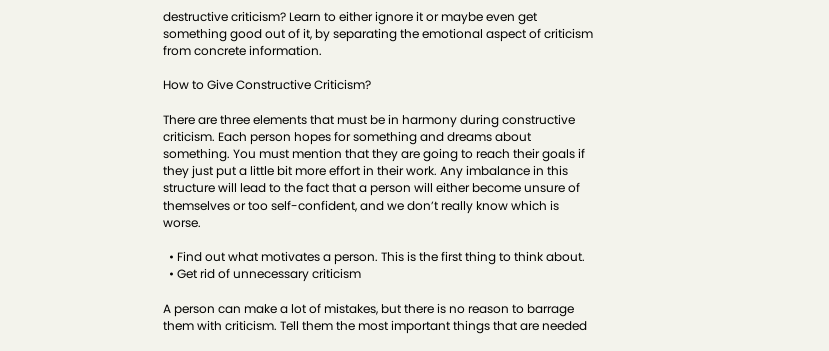destructive criticism? Learn to either ignore it or maybe even get something good out of it, by separating the emotional aspect of criticism from concrete information.

How to Give Constructive Criticism?

There are three elements that must be in harmony during constructive criticism. Each person hopes for something and dreams about something. You must mention that they are going to reach their goals if they just put a little bit more effort in their work. Any imbalance in this structure will lead to the fact that a person will either become unsure of themselves or too self-confident, and we don’t really know which is worse.

  • Find out what motivates a person. This is the first thing to think about.
  • Get rid of unnecessary criticism

A person can make a lot of mistakes, but there is no reason to barrage them with criticism. Tell them the most important things that are needed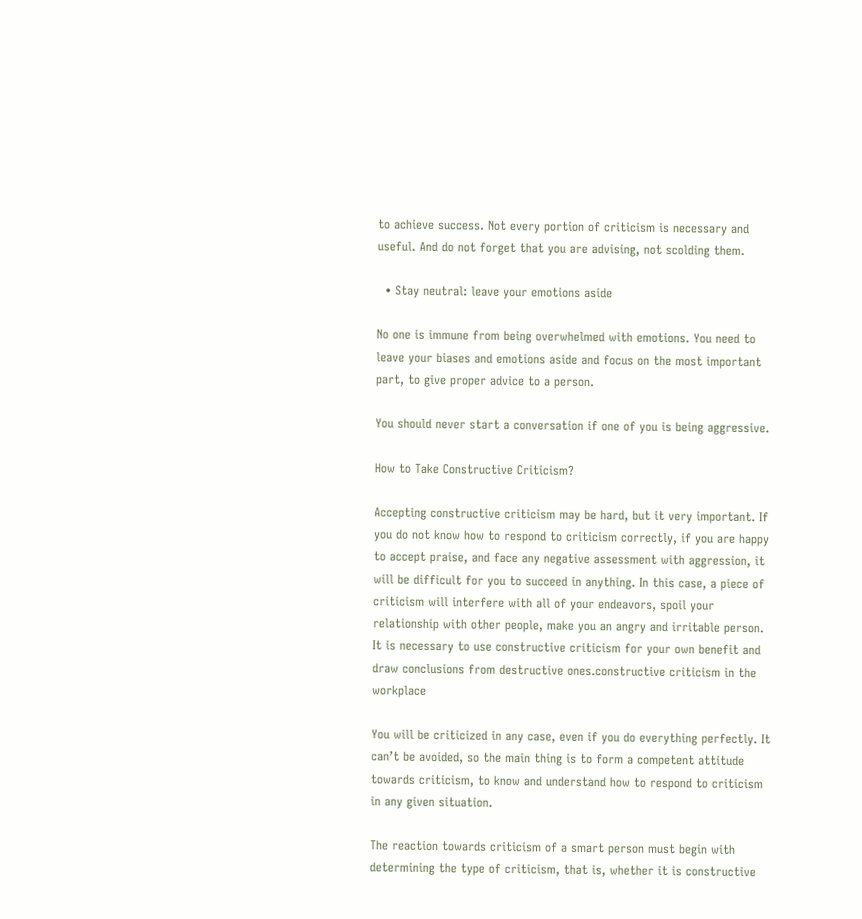to achieve success. Not every portion of criticism is necessary and useful. And do not forget that you are advising, not scolding them.

  • Stay neutral: leave your emotions aside

No one is immune from being overwhelmed with emotions. You need to leave your biases and emotions aside and focus on the most important part, to give proper advice to a person.

You should never start a conversation if one of you is being aggressive.

How to Take Constructive Criticism?

Accepting constructive criticism may be hard, but it very important. If you do not know how to respond to criticism correctly, if you are happy to accept praise, and face any negative assessment with aggression, it will be difficult for you to succeed in anything. In this case, a piece of criticism will interfere with all of your endeavors, spoil your relationship with other people, make you an angry and irritable person. It is necessary to use constructive criticism for your own benefit and draw conclusions from destructive ones.constructive criticism in the workplace

You will be criticized in any case, even if you do everything perfectly. It can’t be avoided, so the main thing is to form a competent attitude towards criticism, to know and understand how to respond to criticism in any given situation.

The reaction towards criticism of a smart person must begin with determining the type of criticism, that is, whether it is constructive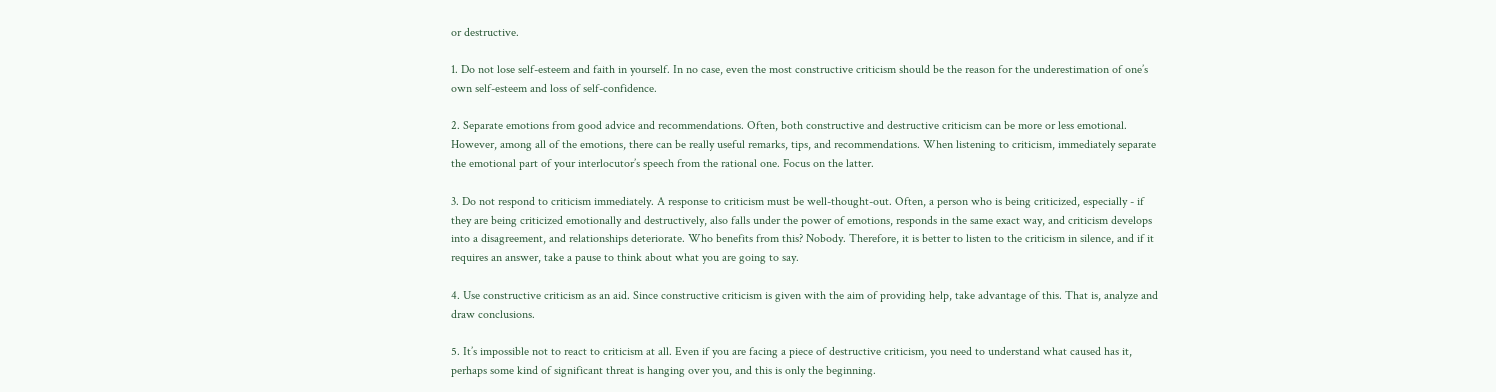or destructive.

1. Do not lose self-esteem and faith in yourself. In no case, even the most constructive criticism should be the reason for the underestimation of one’s own self-esteem and loss of self-confidence.

2. Separate emotions from good advice and recommendations. Often, both constructive and destructive criticism can be more or less emotional. However, among all of the emotions, there can be really useful remarks, tips, and recommendations. When listening to criticism, immediately separate the emotional part of your interlocutor’s speech from the rational one. Focus on the latter.

3. Do not respond to criticism immediately. A response to criticism must be well-thought-out. Often, a person who is being criticized, especially - if they are being criticized emotionally and destructively, also falls under the power of emotions, responds in the same exact way, and criticism develops into a disagreement, and relationships deteriorate. Who benefits from this? Nobody. Therefore, it is better to listen to the criticism in silence, and if it requires an answer, take a pause to think about what you are going to say.

4. Use constructive criticism as an aid. Since constructive criticism is given with the aim of providing help, take advantage of this. That is, analyze and draw conclusions.

5. It’s impossible not to react to criticism at all. Even if you are facing a piece of destructive criticism, you need to understand what caused has it, perhaps some kind of significant threat is hanging over you, and this is only the beginning.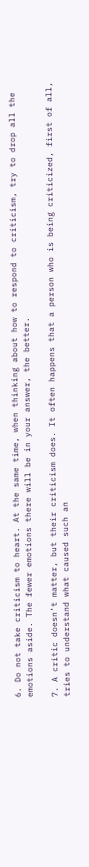6. Do not take criticism to heart. At the same time, when thinking about how to respond to criticism, try to drop all the emotions aside. The fewer emotions there will be in your answer, the better.

7. A critic doesn’t matter, but their criticism does. It often happens that a person who is being criticized, first of all, tries to understand what caused such an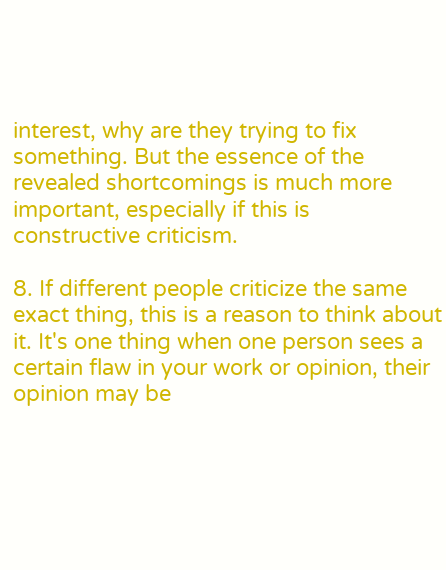interest, why are they trying to fix something. But the essence of the revealed shortcomings is much more important, especially if this is constructive criticism.

8. If different people criticize the same exact thing, this is a reason to think about it. It's one thing when one person sees a certain flaw in your work or opinion, their opinion may be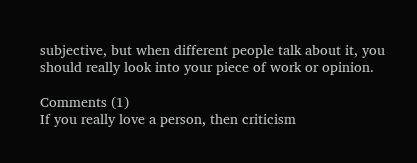subjective, but when different people talk about it, you should really look into your piece of work or opinion.

Comments (1)
If you really love a person, then criticism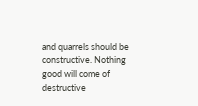and quarrels should be constructive. Nothing good will come of destructive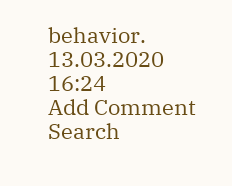behavior.
13.03.2020 16:24
Add Comment
Search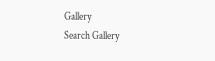Gallery
Search Gallery